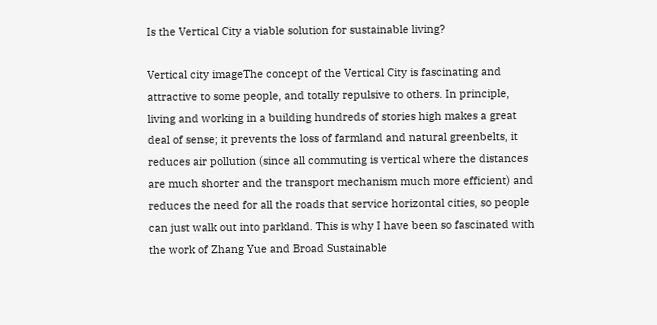Is the Vertical City a viable solution for sustainable living?

Vertical city imageThe concept of the Vertical City is fascinating and attractive to some people, and totally repulsive to others. In principle, living and working in a building hundreds of stories high makes a great deal of sense; it prevents the loss of farmland and natural greenbelts, it reduces air pollution (since all commuting is vertical where the distances are much shorter and the transport mechanism much more efficient) and reduces the need for all the roads that service horizontal cities, so people can just walk out into parkland. This is why I have been so fascinated with the work of Zhang Yue and Broad Sustainable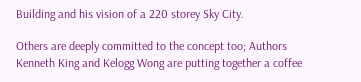Building and his vision of a 220 storey Sky City.

Others are deeply committed to the concept too; Authors Kenneth King and Kelogg Wong are putting together a coffee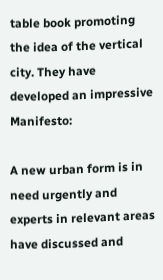table book promoting the idea of the vertical city. They have developed an impressive Manifesto:

A new urban form is in need urgently and experts in relevant areas have discussed and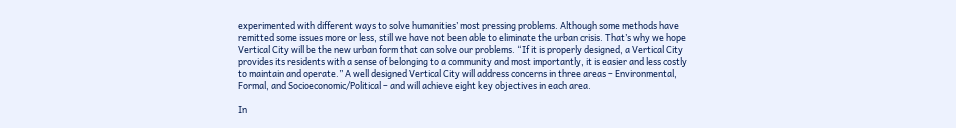experimented with different ways to solve humanities’ most pressing problems. Although some methods have remitted some issues more or less, still we have not been able to eliminate the urban crisis. That’s why we hope Vertical City will be the new urban form that can solve our problems. “If it is properly designed, a Vertical City provides its residents with a sense of belonging to a community and most importantly, it is easier and less costly to maintain and operate.” A well designed Vertical City will address concerns in three areas – Environmental, Formal, and Socioeconomic/Political – and will achieve eight key objectives in each area.

In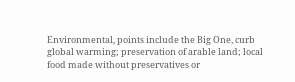Environmental, points include the Big One, curb global warming; preservation of arable land; local food made without preservatives or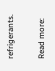refrigerants.

Read more: